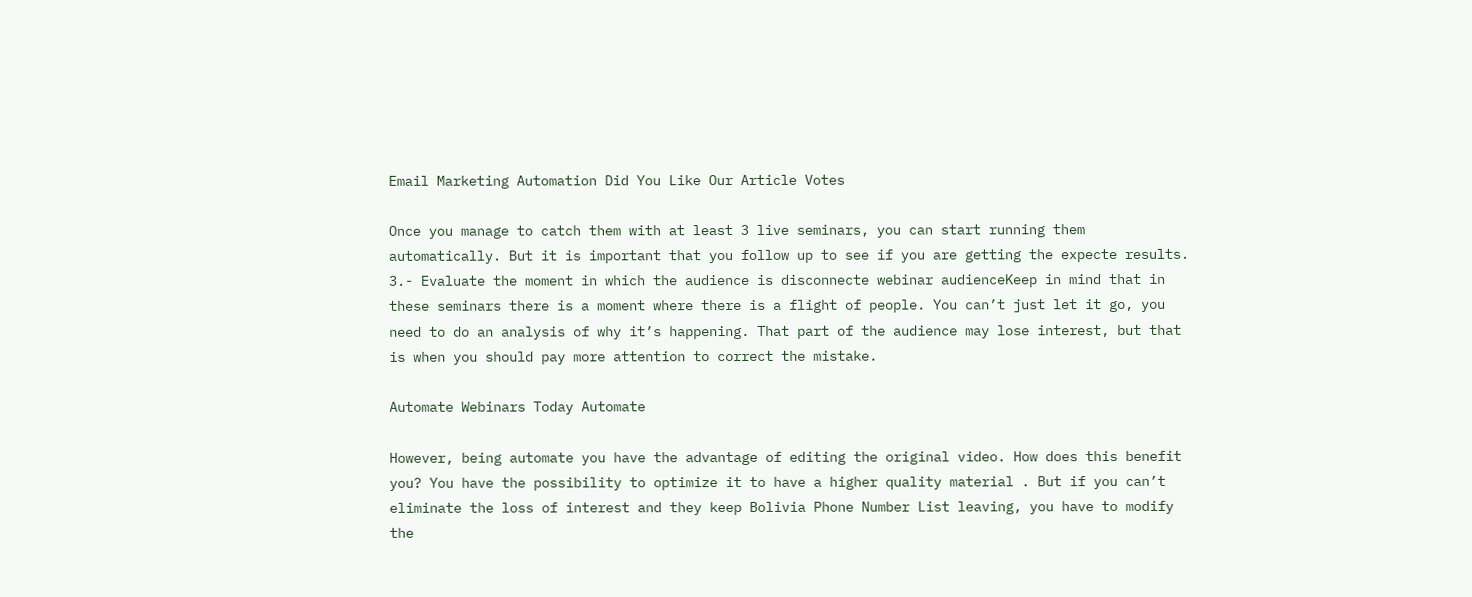Email Marketing Automation Did You Like Our Article Votes

Once you manage to catch them with at least 3 live seminars, you can start running them automatically. But it is important that you follow up to see if you are getting the expecte results. 3.- Evaluate the moment in which the audience is disconnecte webinar audienceKeep in mind that in these seminars there is a moment where there is a flight of people. You can’t just let it go, you need to do an analysis of why it’s happening. That part of the audience may lose interest, but that is when you should pay more attention to correct the mistake.

Automate Webinars Today Automate

However, being automate you have the advantage of editing the original video. How does this benefit you? You have the possibility to optimize it to have a higher quality material . But if you can’t eliminate the loss of interest and they keep Bolivia Phone Number List leaving, you have to modify the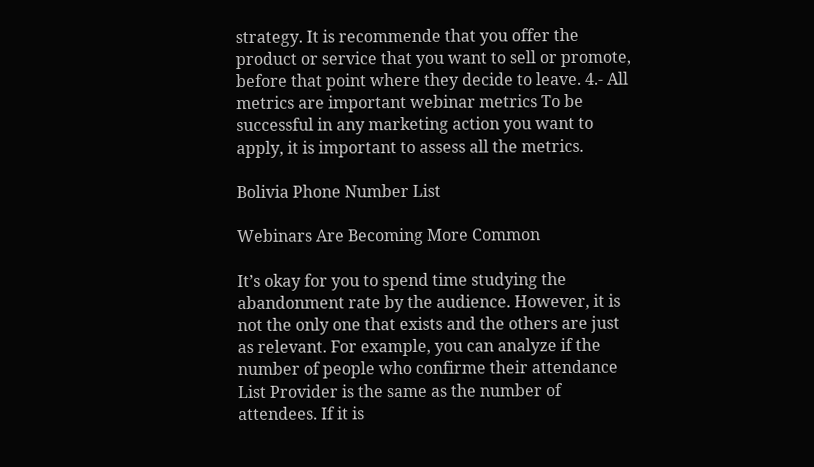strategy. It is recommende that you offer the product or service that you want to sell or promote, before that point where they decide to leave. 4.- All metrics are important webinar metrics To be successful in any marketing action you want to apply, it is important to assess all the metrics.

Bolivia Phone Number List

Webinars Are Becoming More Common

It’s okay for you to spend time studying the abandonment rate by the audience. However, it is not the only one that exists and the others are just as relevant. For example, you can analyze if the number of people who confirme their attendance List Provider is the same as the number of attendees. If it is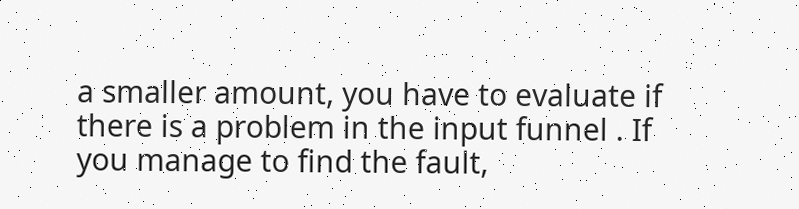a smaller amount, you have to evaluate if there is a problem in the input funnel . If you manage to find the fault,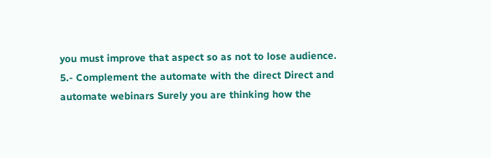you must improve that aspect so as not to lose audience. 5.- Complement the automate with the direct Direct and automate webinars Surely you are thinking how the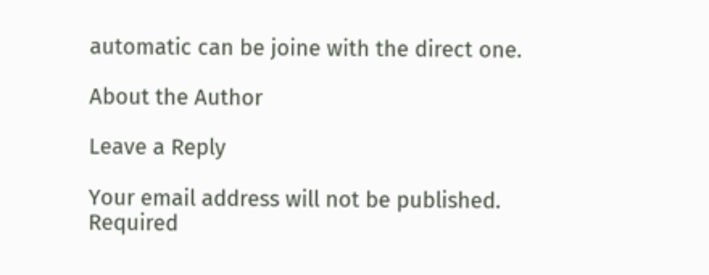automatic can be joine with the direct one.

About the Author

Leave a Reply

Your email address will not be published. Required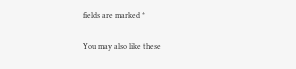fields are marked *

You may also like these